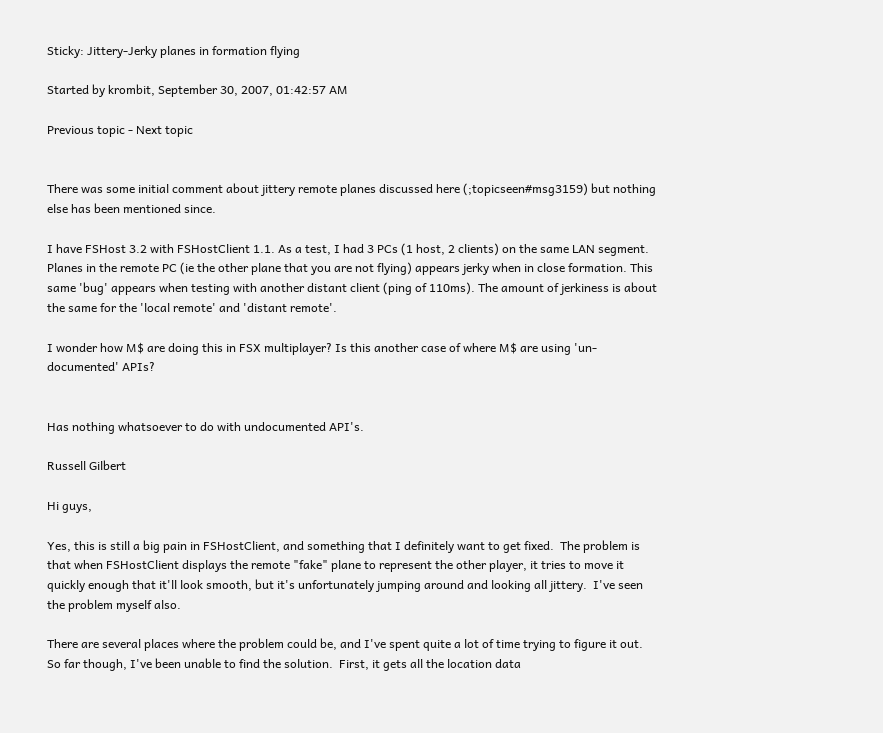Sticky: Jittery-Jerky planes in formation flying

Started by krombit, September 30, 2007, 01:42:57 AM

Previous topic - Next topic


There was some initial comment about jittery remote planes discussed here (;topicseen#msg3159) but nothing else has been mentioned since.

I have FSHost 3.2 with FSHostClient 1.1. As a test, I had 3 PCs (1 host, 2 clients) on the same LAN segment. Planes in the remote PC (ie the other plane that you are not flying) appears jerky when in close formation. This same 'bug' appears when testing with another distant client (ping of 110ms). The amount of jerkiness is about the same for the 'local remote' and 'distant remote'.

I wonder how M$ are doing this in FSX multiplayer? Is this another case of where M$ are using 'un-documented' APIs?


Has nothing whatsoever to do with undocumented API's.

Russell Gilbert

Hi guys,

Yes, this is still a big pain in FSHostClient, and something that I definitely want to get fixed.  The problem is that when FSHostClient displays the remote "fake" plane to represent the other player, it tries to move it quickly enough that it'll look smooth, but it's unfortunately jumping around and looking all jittery.  I've seen the problem myself also.

There are several places where the problem could be, and I've spent quite a lot of time trying to figure it out.  So far though, I've been unable to find the solution.  First, it gets all the location data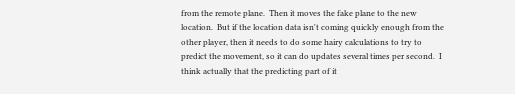from the remote plane.  Then it moves the fake plane to the new location.  But if the location data isn't coming quickly enough from the other player, then it needs to do some hairy calculations to try to predict the movement, so it can do updates several times per second.  I think actually that the predicting part of it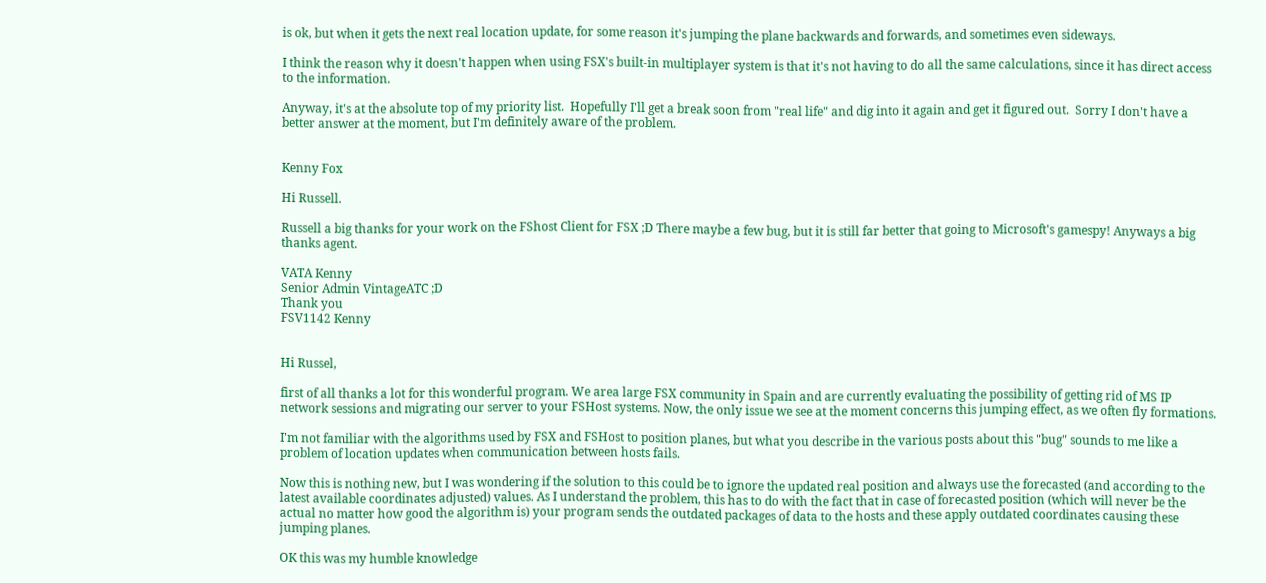is ok, but when it gets the next real location update, for some reason it's jumping the plane backwards and forwards, and sometimes even sideways.

I think the reason why it doesn't happen when using FSX's built-in multiplayer system is that it's not having to do all the same calculations, since it has direct access to the information.

Anyway, it's at the absolute top of my priority list.  Hopefully I'll get a break soon from "real life" and dig into it again and get it figured out.  Sorry I don't have a better answer at the moment, but I'm definitely aware of the problem.


Kenny Fox

Hi Russell.

Russell a big thanks for your work on the FShost Client for FSX ;D There maybe a few bug, but it is still far better that going to Microsoft's gamespy! Anyways a big thanks agent.

VATA Kenny
Senior Admin VintageATC ;D
Thank you
FSV1142 Kenny


Hi Russel,

first of all thanks a lot for this wonderful program. We area large FSX community in Spain and are currently evaluating the possibility of getting rid of MS IP network sessions and migrating our server to your FSHost systems. Now, the only issue we see at the moment concerns this jumping effect, as we often fly formations.

I'm not familiar with the algorithms used by FSX and FSHost to position planes, but what you describe in the various posts about this "bug" sounds to me like a problem of location updates when communication between hosts fails.

Now this is nothing new, but I was wondering if the solution to this could be to ignore the updated real position and always use the forecasted (and according to the latest available coordinates adjusted) values. As I understand the problem, this has to do with the fact that in case of forecasted position (which will never be the actual no matter how good the algorithm is) your program sends the outdated packages of data to the hosts and these apply outdated coordinates causing these jumping planes.

OK this was my humble knowledge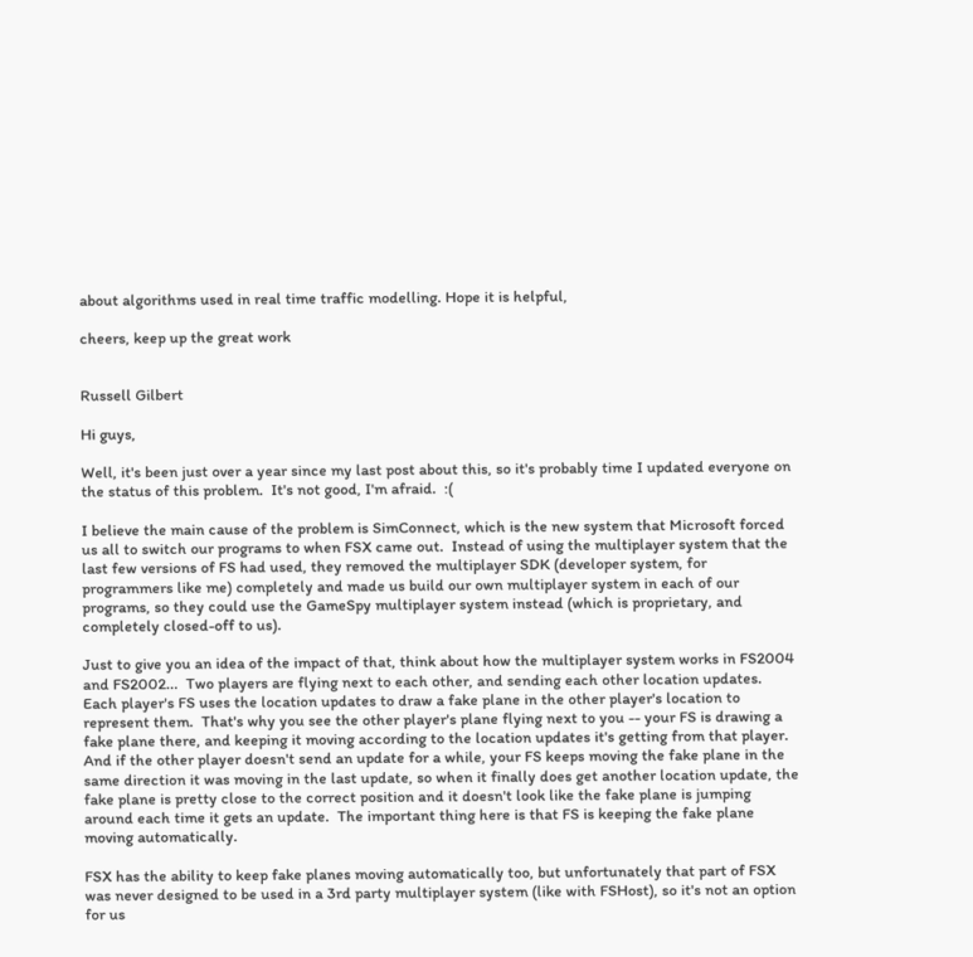about algorithms used in real time traffic modelling. Hope it is helpful,

cheers, keep up the great work


Russell Gilbert

Hi guys,

Well, it's been just over a year since my last post about this, so it's probably time I updated everyone on the status of this problem.  It's not good, I'm afraid.  :(

I believe the main cause of the problem is SimConnect, which is the new system that Microsoft forced us all to switch our programs to when FSX came out.  Instead of using the multiplayer system that the last few versions of FS had used, they removed the multiplayer SDK (developer system, for programmers like me) completely and made us build our own multiplayer system in each of our programs, so they could use the GameSpy multiplayer system instead (which is proprietary, and completely closed-off to us).

Just to give you an idea of the impact of that, think about how the multiplayer system works in FS2004 and FS2002...  Two players are flying next to each other, and sending each other location updates.  Each player's FS uses the location updates to draw a fake plane in the other player's location to represent them.  That's why you see the other player's plane flying next to you -- your FS is drawing a fake plane there, and keeping it moving according to the location updates it's getting from that player.  And if the other player doesn't send an update for a while, your FS keeps moving the fake plane in the same direction it was moving in the last update, so when it finally does get another location update, the fake plane is pretty close to the correct position and it doesn't look like the fake plane is jumping around each time it gets an update.  The important thing here is that FS is keeping the fake plane moving automatically.

FSX has the ability to keep fake planes moving automatically too, but unfortunately that part of FSX was never designed to be used in a 3rd party multiplayer system (like with FSHost), so it's not an option for us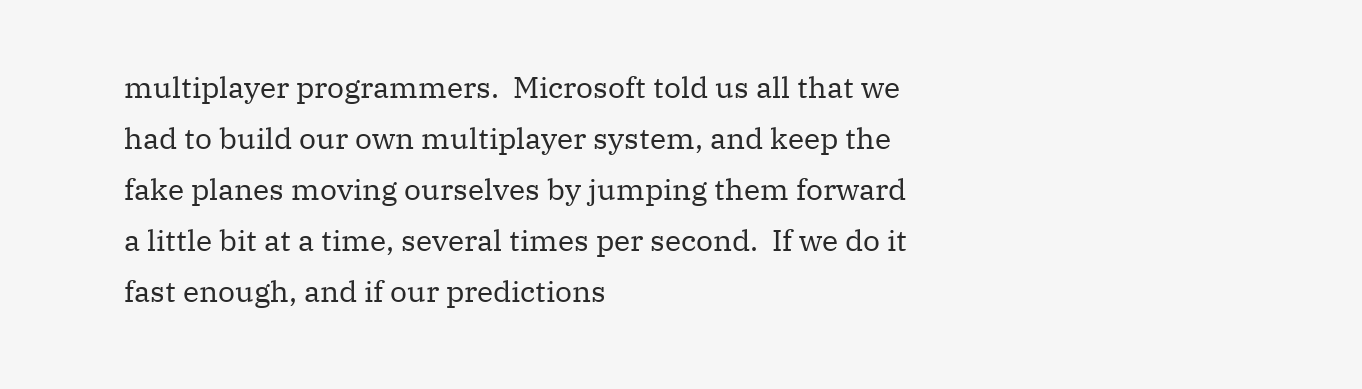multiplayer programmers.  Microsoft told us all that we had to build our own multiplayer system, and keep the fake planes moving ourselves by jumping them forward a little bit at a time, several times per second.  If we do it fast enough, and if our predictions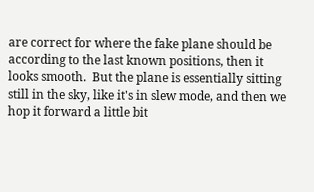are correct for where the fake plane should be according to the last known positions, then it looks smooth.  But the plane is essentially sitting still in the sky, like it's in slew mode, and then we hop it forward a little bit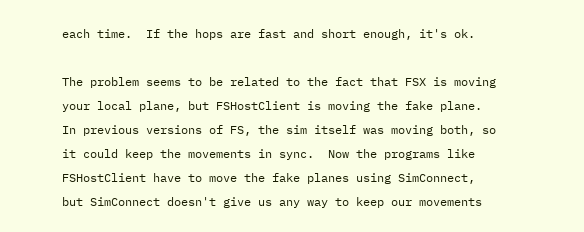each time.  If the hops are fast and short enough, it's ok.

The problem seems to be related to the fact that FSX is moving your local plane, but FSHostClient is moving the fake plane.  In previous versions of FS, the sim itself was moving both, so it could keep the movements in sync.  Now the programs like FSHostClient have to move the fake planes using SimConnect, but SimConnect doesn't give us any way to keep our movements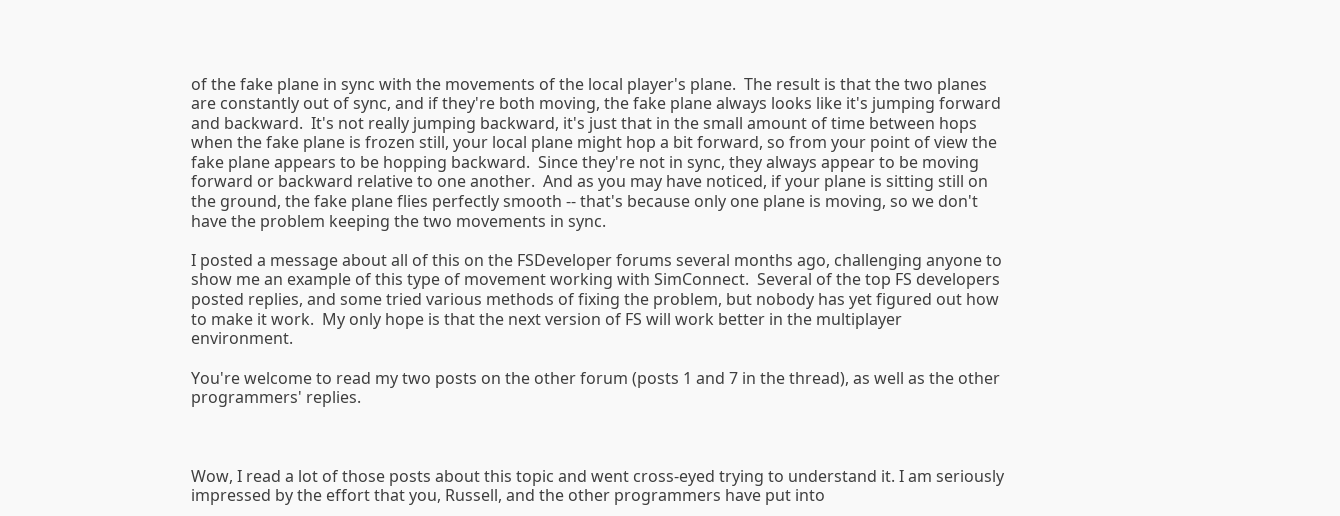of the fake plane in sync with the movements of the local player's plane.  The result is that the two planes are constantly out of sync, and if they're both moving, the fake plane always looks like it's jumping forward and backward.  It's not really jumping backward, it's just that in the small amount of time between hops when the fake plane is frozen still, your local plane might hop a bit forward, so from your point of view the fake plane appears to be hopping backward.  Since they're not in sync, they always appear to be moving forward or backward relative to one another.  And as you may have noticed, if your plane is sitting still on the ground, the fake plane flies perfectly smooth -- that's because only one plane is moving, so we don't have the problem keeping the two movements in sync.

I posted a message about all of this on the FSDeveloper forums several months ago, challenging anyone to show me an example of this type of movement working with SimConnect.  Several of the top FS developers posted replies, and some tried various methods of fixing the problem, but nobody has yet figured out how to make it work.  My only hope is that the next version of FS will work better in the multiplayer environment.

You're welcome to read my two posts on the other forum (posts 1 and 7 in the thread), as well as the other programmers' replies.



Wow, I read a lot of those posts about this topic and went cross-eyed trying to understand it. I am seriously impressed by the effort that you, Russell, and the other programmers have put into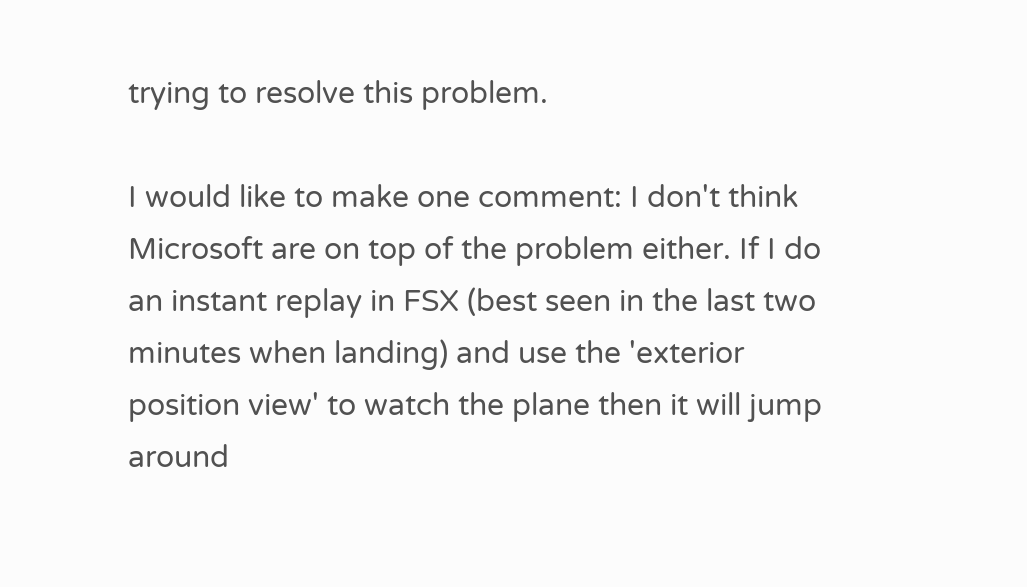trying to resolve this problem.

I would like to make one comment: I don't think Microsoft are on top of the problem either. If I do an instant replay in FSX (best seen in the last two minutes when landing) and use the 'exterior position view' to watch the plane then it will jump around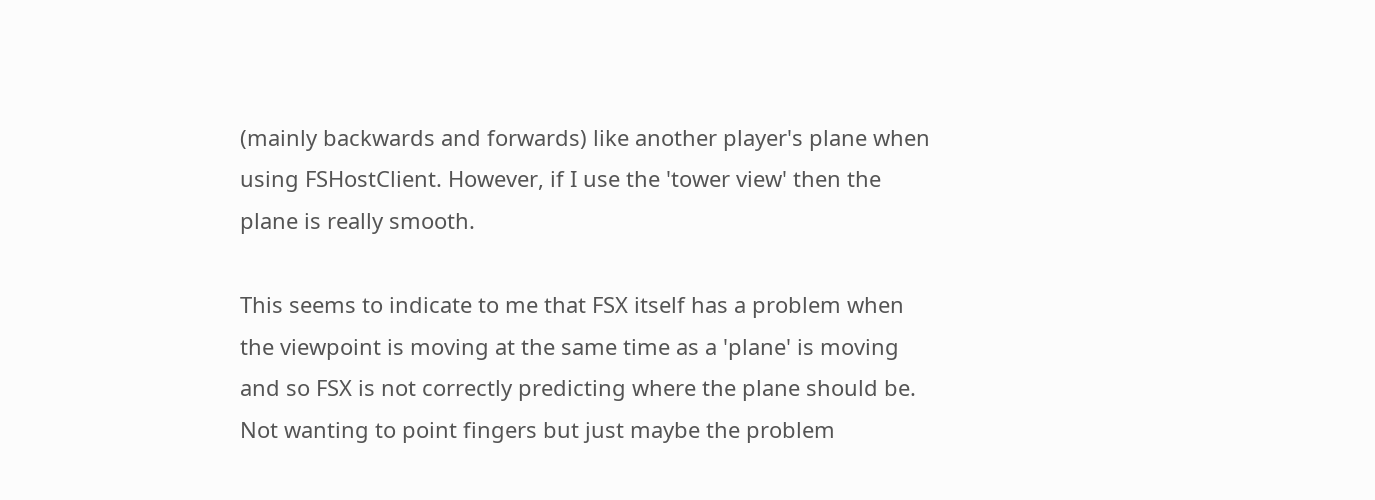(mainly backwards and forwards) like another player's plane when using FSHostClient. However, if I use the 'tower view' then the plane is really smooth.

This seems to indicate to me that FSX itself has a problem when the viewpoint is moving at the same time as a 'plane' is moving and so FSX is not correctly predicting where the plane should be. Not wanting to point fingers but just maybe the problem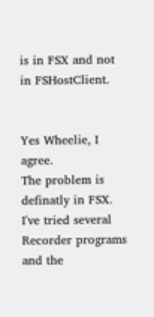is in FSX and not in FSHostClient.


Yes Wheelie, I agree.
The problem is definatly in FSX.
I've tried several Recorder programs and the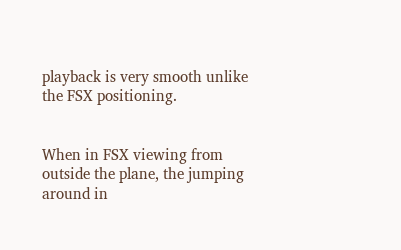playback is very smooth unlike the FSX positioning.


When in FSX viewing from outside the plane, the jumping around in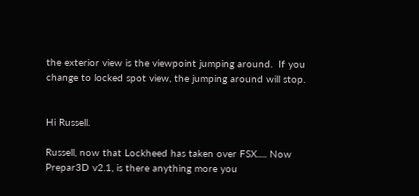the exterior view is the viewpoint jumping around.  If you change to locked spot view, the jumping around will stop.


Hi Russell.

Russell, now that Lockheed has taken over FSX..... Now Prepar3D v2.1, is there anything more you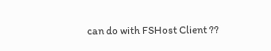can do with FSHost Client ??